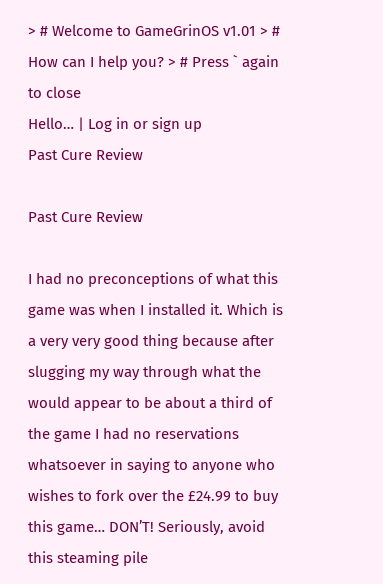> # Welcome to GameGrinOS v1.01 > # How can I help you? > # Press ` again to close
Hello… | Log in or sign up
Past Cure Review

Past Cure Review

I had no preconceptions of what this game was when I installed it. Which is a very very good thing because after slugging my way through what the would appear to be about a third of the game I had no reservations whatsoever in saying to anyone who wishes to fork over the £24.99 to buy this game… DON’T! Seriously, avoid this steaming pile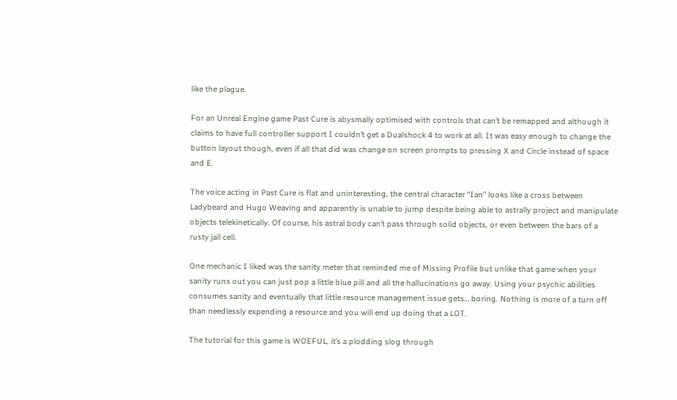like the plague.

For an Unreal Engine game Past Cure is abysmally optimised with controls that can’t be remapped and although it claims to have full controller support I couldn’t get a Dualshock 4 to work at all. It was easy enough to change the button layout though, even if all that did was change on screen prompts to pressing X and Circle instead of space and E.

The voice acting in Past Cure is flat and uninteresting, the central character “Ian” looks like a cross between Ladybeard and Hugo Weaving and apparently is unable to jump despite being able to astrally project and manipulate objects telekinetically. Of course, his astral body can’t pass through solid objects, or even between the bars of a rusty jail cell.

One mechanic I liked was the sanity meter that reminded me of Missing Profile but unlike that game when your sanity runs out you can just pop a little blue pill and all the hallucinations go away. Using your psychic abilities consumes sanity and eventually that little resource management issue gets… boring. Nothing is more of a turn off than needlessly expending a resource and you will end up doing that a LOT.

The tutorial for this game is WOEFUL, it’s a plodding slog through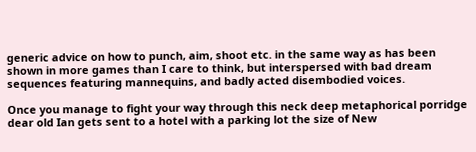generic advice on how to punch, aim, shoot etc. in the same way as has been shown in more games than I care to think, but interspersed with bad dream sequences featuring mannequins, and badly acted disembodied voices.

Once you manage to fight your way through this neck deep metaphorical porridge dear old Ian gets sent to a hotel with a parking lot the size of New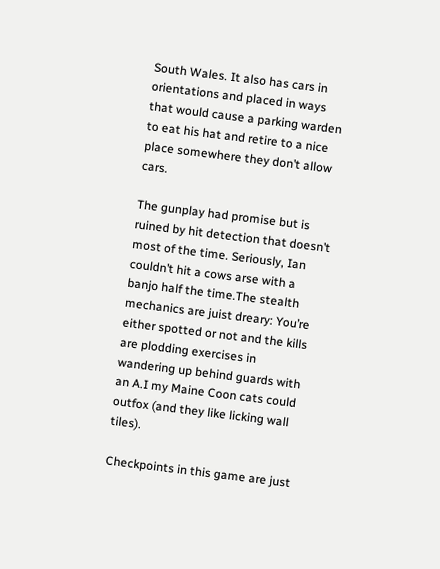South Wales. It also has cars in orientations and placed in ways that would cause a parking warden to eat his hat and retire to a nice place somewhere they don’t allow cars.

The gunplay had promise but is ruined by hit detection that doesn’t most of the time. Seriously, Ian couldn’t hit a cows arse with a banjo half the time.The stealth mechanics are juist dreary: You’re either spotted or not and the kills are plodding exercises in wandering up behind guards with an A.I my Maine Coon cats could outfox (and they like licking wall tiles).

Checkpoints in this game are just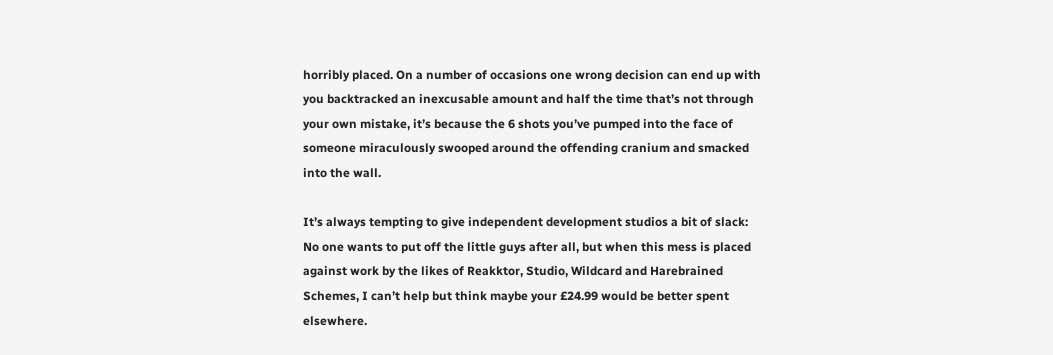horribly placed. On a number of occasions one wrong decision can end up with you backtracked an inexcusable amount and half the time that’s not through your own mistake, it’s because the 6 shots you’ve pumped into the face of someone miraculously swooped around the offending cranium and smacked into the wall.

It’s always tempting to give independent development studios a bit of slack: No one wants to put off the little guys after all, but when this mess is placed against work by the likes of Reakktor, Studio, Wildcard and Harebrained Schemes, I can’t help but think maybe your £24.99 would be better spent elsewhere.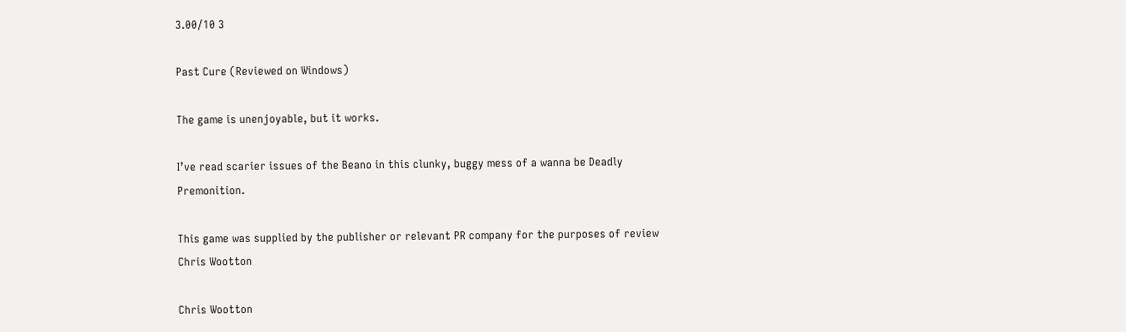3.00/10 3

Past Cure (Reviewed on Windows)

The game is unenjoyable, but it works.

I’ve read scarier issues of the Beano in this clunky, buggy mess of a wanna be Deadly Premonition.

This game was supplied by the publisher or relevant PR company for the purposes of review
Chris Wootton

Chris Wootton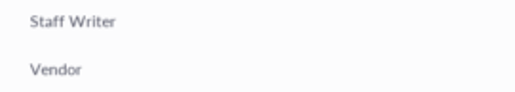Staff Writer

Vendor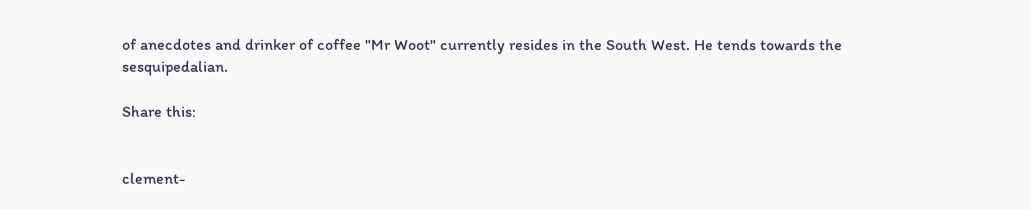of anecdotes and drinker of coffee "Mr Woot" currently resides in the South West. He tends towards the sesquipedalian.

Share this:


clement-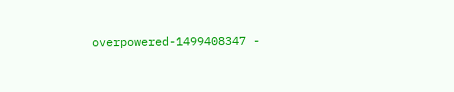overpowered-1499408347 -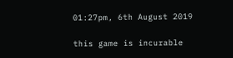01:27pm, 6th August 2019

this game is incurable